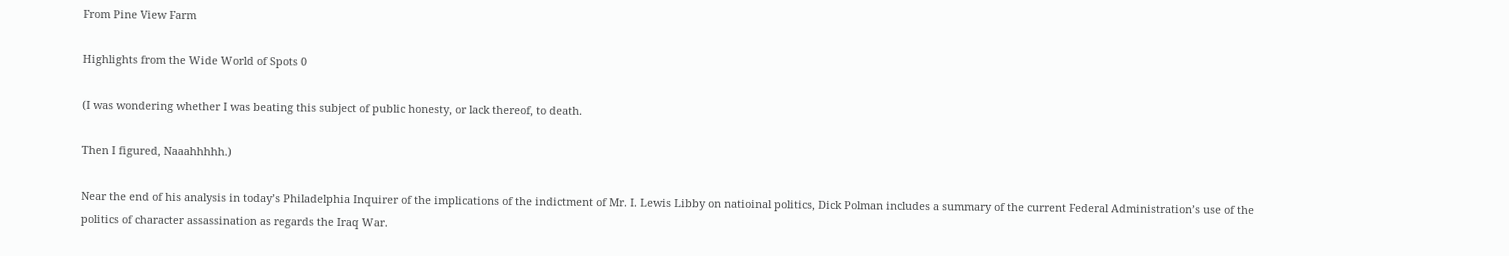From Pine View Farm

Highlights from the Wide World of Spots 0

(I was wondering whether I was beating this subject of public honesty, or lack thereof, to death.

Then I figured, Naaahhhhh.)

Near the end of his analysis in today’s Philadelphia Inquirer of the implications of the indictment of Mr. I. Lewis Libby on natioinal politics, Dick Polman includes a summary of the current Federal Administration’s use of the politics of character assassination as regards the Iraq War.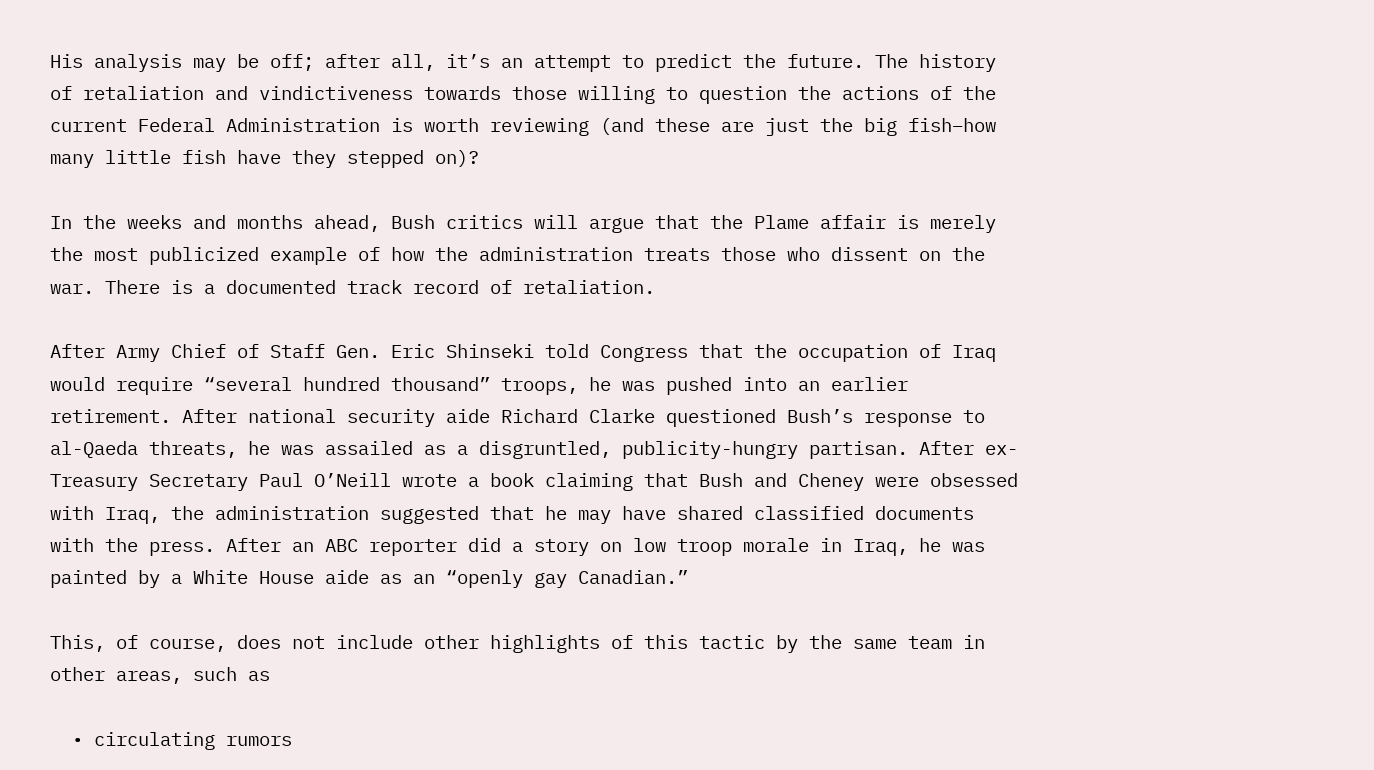His analysis may be off; after all, it’s an attempt to predict the future. The history of retaliation and vindictiveness towards those willing to question the actions of the current Federal Administration is worth reviewing (and these are just the big fish–how many little fish have they stepped on)?

In the weeks and months ahead, Bush critics will argue that the Plame affair is merely the most publicized example of how the administration treats those who dissent on the war. There is a documented track record of retaliation.

After Army Chief of Staff Gen. Eric Shinseki told Congress that the occupation of Iraq would require “several hundred thousand” troops, he was pushed into an earlier retirement. After national security aide Richard Clarke questioned Bush’s response to al-Qaeda threats, he was assailed as a disgruntled, publicity-hungry partisan. After ex-Treasury Secretary Paul O’Neill wrote a book claiming that Bush and Cheney were obsessed with Iraq, the administration suggested that he may have shared classified documents with the press. After an ABC reporter did a story on low troop morale in Iraq, he was painted by a White House aide as an “openly gay Canadian.”

This, of course, does not include other highlights of this tactic by the same team in other areas, such as

  • circulating rumors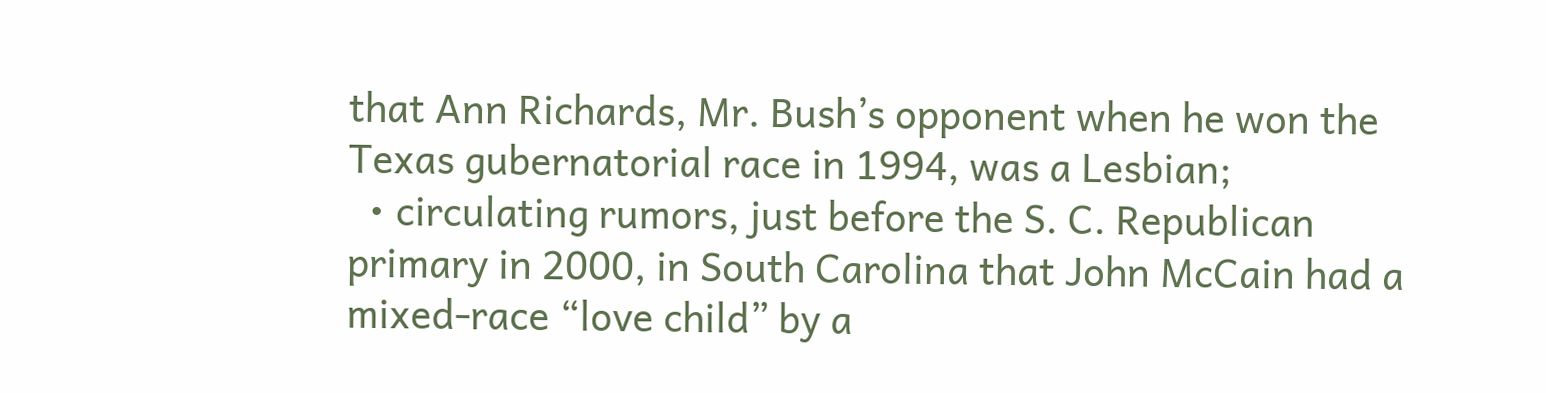that Ann Richards, Mr. Bush’s opponent when he won the Texas gubernatorial race in 1994, was a Lesbian;
  • circulating rumors, just before the S. C. Republican primary in 2000, in South Carolina that John McCain had a mixed-race “love child” by a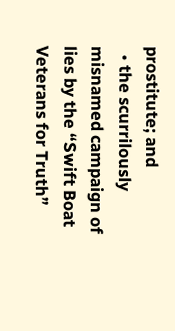prostitute; and
  • the scurrilously misnamed campaign of lies by the “Swift Boat Veterans for Truth”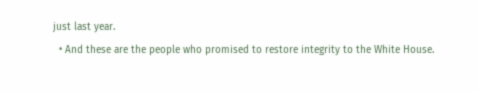just last year.
  • And these are the people who promised to restore integrity to the White House.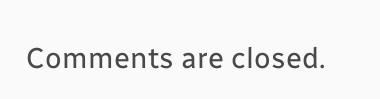Comments are closed.